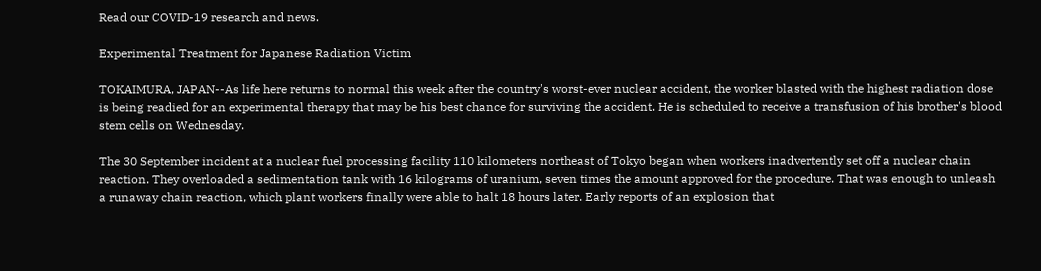Read our COVID-19 research and news.

Experimental Treatment for Japanese Radiation Victim

TOKAIMURA, JAPAN--As life here returns to normal this week after the country's worst-ever nuclear accident, the worker blasted with the highest radiation dose is being readied for an experimental therapy that may be his best chance for surviving the accident. He is scheduled to receive a transfusion of his brother's blood stem cells on Wednesday.

The 30 September incident at a nuclear fuel processing facility 110 kilometers northeast of Tokyo began when workers inadvertently set off a nuclear chain reaction. They overloaded a sedimentation tank with 16 kilograms of uranium, seven times the amount approved for the procedure. That was enough to unleash a runaway chain reaction, which plant workers finally were able to halt 18 hours later. Early reports of an explosion that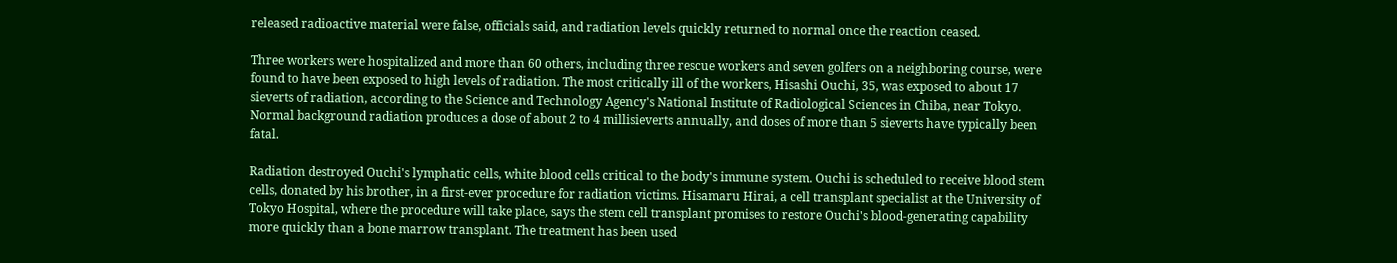released radioactive material were false, officials said, and radiation levels quickly returned to normal once the reaction ceased.

Three workers were hospitalized and more than 60 others, including three rescue workers and seven golfers on a neighboring course, were found to have been exposed to high levels of radiation. The most critically ill of the workers, Hisashi Ouchi, 35, was exposed to about 17 sieverts of radiation, according to the Science and Technology Agency's National Institute of Radiological Sciences in Chiba, near Tokyo. Normal background radiation produces a dose of about 2 to 4 millisieverts annually, and doses of more than 5 sieverts have typically been fatal.

Radiation destroyed Ouchi's lymphatic cells, white blood cells critical to the body's immune system. Ouchi is scheduled to receive blood stem cells, donated by his brother, in a first-ever procedure for radiation victims. Hisamaru Hirai, a cell transplant specialist at the University of Tokyo Hospital, where the procedure will take place, says the stem cell transplant promises to restore Ouchi's blood-generating capability more quickly than a bone marrow transplant. The treatment has been used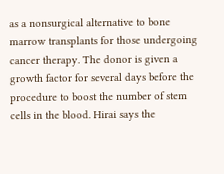as a nonsurgical alternative to bone marrow transplants for those undergoing cancer therapy. The donor is given a growth factor for several days before the procedure to boost the number of stem cells in the blood. Hirai says the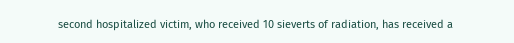second hospitalized victim, who received 10 sieverts of radiation, has received a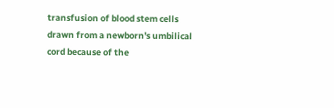transfusion of blood stem cells drawn from a newborn's umbilical cord because of the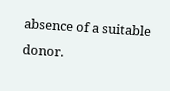absence of a suitable donor.